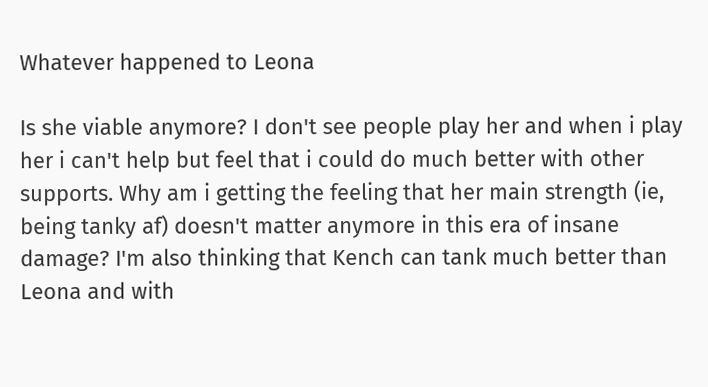Whatever happened to Leona

Is she viable anymore? I don't see people play her and when i play her i can't help but feel that i could do much better with other supports. Why am i getting the feeling that her main strength (ie, being tanky af) doesn't matter anymore in this era of insane damage? I'm also thinking that Kench can tank much better than Leona and with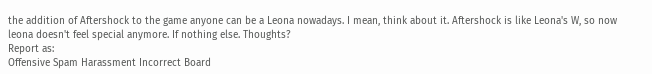the addition of Aftershock to the game anyone can be a Leona nowadays. I mean, think about it. Aftershock is like Leona's W, so now leona doesn't feel special anymore. If nothing else. Thoughts?
Report as:
Offensive Spam Harassment Incorrect Board